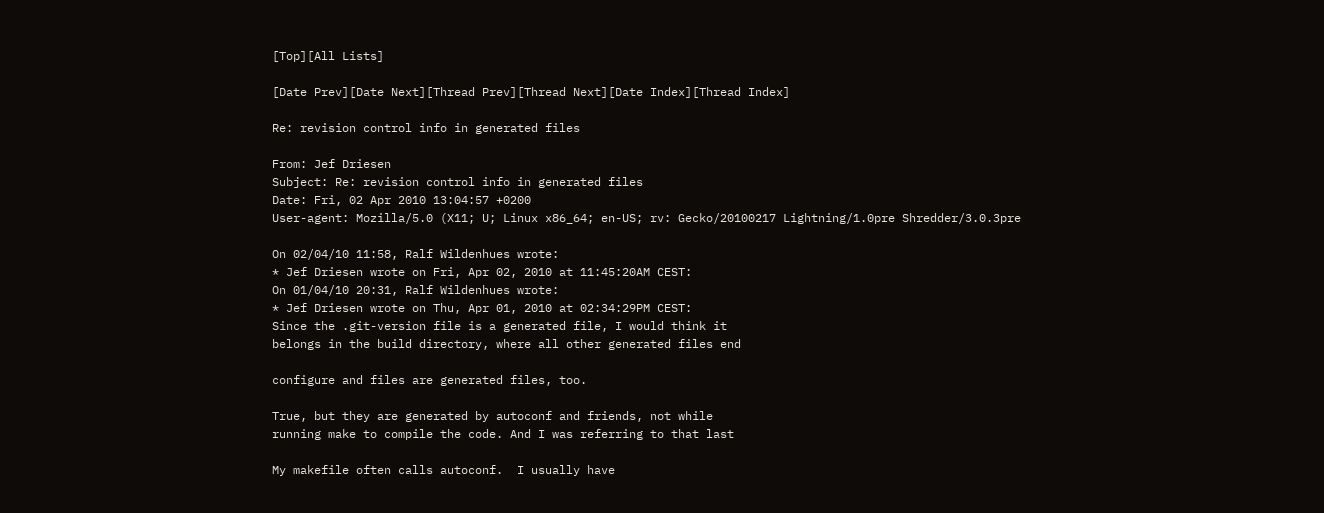[Top][All Lists]

[Date Prev][Date Next][Thread Prev][Thread Next][Date Index][Thread Index]

Re: revision control info in generated files

From: Jef Driesen
Subject: Re: revision control info in generated files
Date: Fri, 02 Apr 2010 13:04:57 +0200
User-agent: Mozilla/5.0 (X11; U; Linux x86_64; en-US; rv: Gecko/20100217 Lightning/1.0pre Shredder/3.0.3pre

On 02/04/10 11:58, Ralf Wildenhues wrote:
* Jef Driesen wrote on Fri, Apr 02, 2010 at 11:45:20AM CEST:
On 01/04/10 20:31, Ralf Wildenhues wrote:
* Jef Driesen wrote on Thu, Apr 01, 2010 at 02:34:29PM CEST:
Since the .git-version file is a generated file, I would think it
belongs in the build directory, where all other generated files end

configure and files are generated files, too.

True, but they are generated by autoconf and friends, not while
running make to compile the code. And I was referring to that last

My makefile often calls autoconf.  I usually have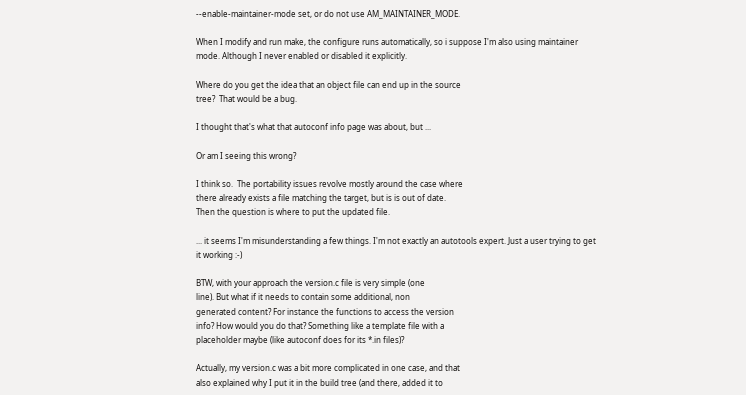--enable-maintainer-mode set, or do not use AM_MAINTAINER_MODE.

When I modify and run make, the configure runs automatically, so i suppose I'm also using maintainer mode. Although I never enabled or disabled it explicitly.

Where do you get the idea that an object file can end up in the source
tree?  That would be a bug.

I thought that's what that autoconf info page was about, but ...

Or am I seeing this wrong?

I think so.  The portability issues revolve mostly around the case where
there already exists a file matching the target, but is is out of date.
Then the question is where to put the updated file.

... it seems I'm misunderstanding a few things. I'm not exactly an autotools expert. Just a user trying to get it working :-)

BTW, with your approach the version.c file is very simple (one
line). But what if it needs to contain some additional, non
generated content? For instance the functions to access the version
info? How would you do that? Something like a template file with a
placeholder maybe (like autoconf does for its *.in files)?

Actually, my version.c was a bit more complicated in one case, and that
also explained why I put it in the build tree (and there, added it to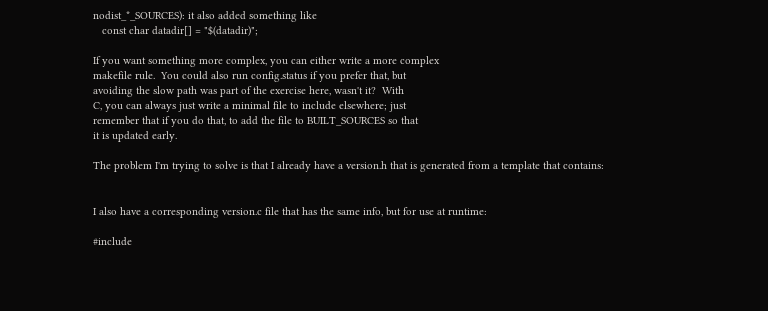nodist_*_SOURCES): it also added something like
   const char datadir[] = "$(datadir)";

If you want something more complex, you can either write a more complex
makefile rule.  You could also run config.status if you prefer that, but
avoiding the slow path was part of the exercise here, wasn't it?  With
C, you can always just write a minimal file to include elsewhere; just
remember that if you do that, to add the file to BUILT_SOURCES so that
it is updated early.

The problem I'm trying to solve is that I already have a version.h that is generated from a template that contains:


I also have a corresponding version.c file that has the same info, but for use at runtime:

#include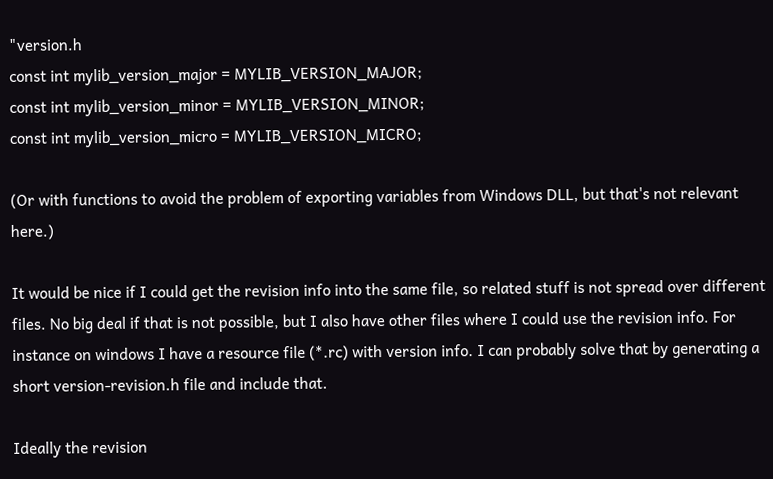"version.h
const int mylib_version_major = MYLIB_VERSION_MAJOR;
const int mylib_version_minor = MYLIB_VERSION_MINOR;
const int mylib_version_micro = MYLIB_VERSION_MICRO;

(Or with functions to avoid the problem of exporting variables from Windows DLL, but that's not relevant here.)

It would be nice if I could get the revision info into the same file, so related stuff is not spread over different files. No big deal if that is not possible, but I also have other files where I could use the revision info. For instance on windows I have a resource file (*.rc) with version info. I can probably solve that by generating a short version-revision.h file and include that.

Ideally the revision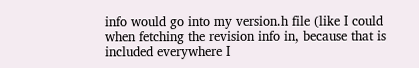info would go into my version.h file (like I could when fetching the revision info in, because that is included everywhere I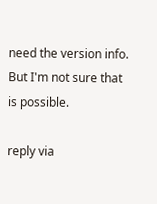need the version info. But I'm not sure that is possible.

reply via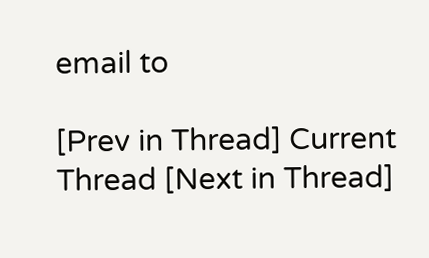email to

[Prev in Thread] Current Thread [Next in Thread]